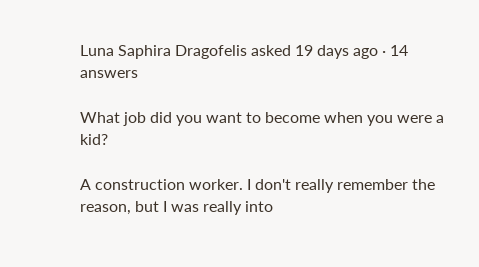Luna Saphira Dragofelis asked 19 days ago · 14 answers

What job did you want to become when you were a kid?

A construction worker. I don't really remember the reason, but I was really into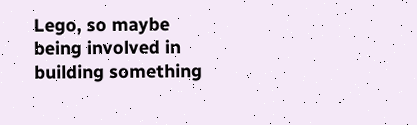Lego, so maybe being involved in building something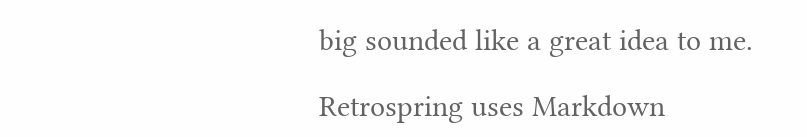big sounded like a great idea to me.

Retrospring uses Markdown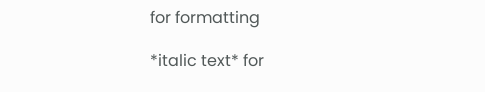for formatting

*italic text* for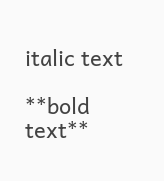italic text

**bold text**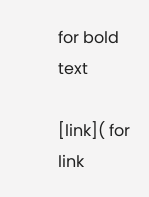for bold text

[link]( for link